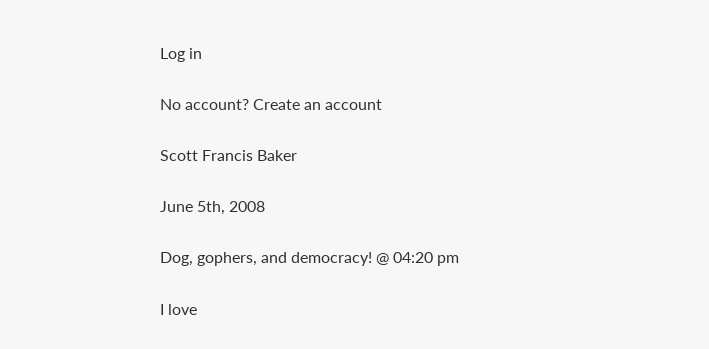Log in

No account? Create an account

Scott Francis Baker

June 5th, 2008

Dog, gophers, and democracy! @ 04:20 pm

I love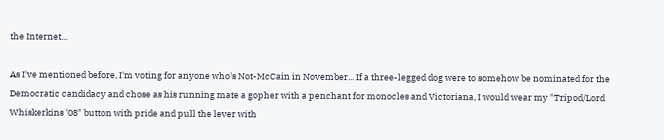the Internet...

As I've mentioned before, I'm voting for anyone who's Not-McCain in November... If a three-legged dog were to somehow be nominated for the Democratic candidacy and chose as his running mate a gopher with a penchant for monocles and Victoriana, I would wear my "Tripod/Lord Whiskerkins '08" button with pride and pull the lever with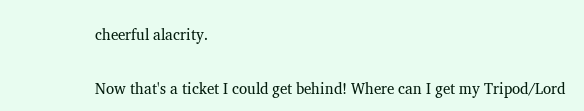cheerful alacrity.

Now that's a ticket I could get behind! Where can I get my Tripod/Lord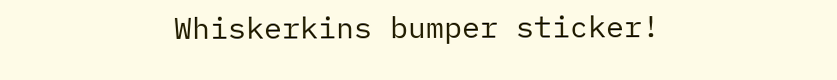Whiskerkins bumper sticker!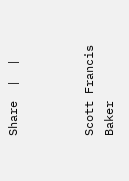Share  |  |



Scott Francis Baker